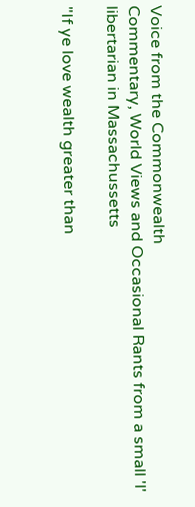Voice from the Commonwealth
Commentary, World Views and Occasional Rants from a small 'l' libertarian in Massachussetts

"If ye love wealth greater than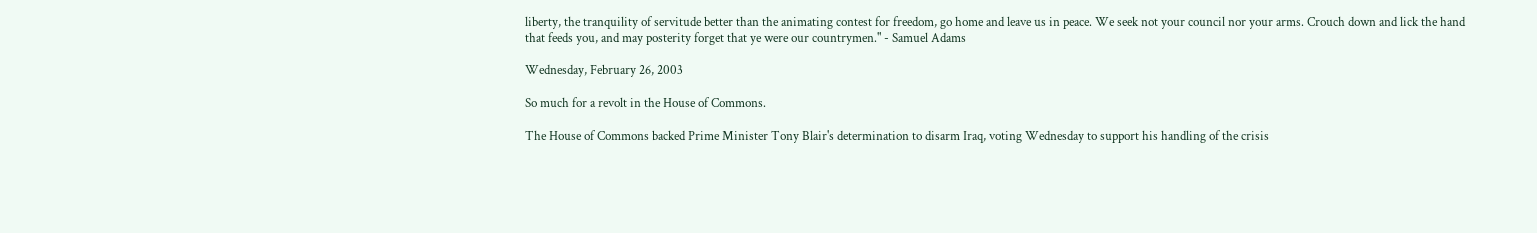liberty, the tranquility of servitude better than the animating contest for freedom, go home and leave us in peace. We seek not your council nor your arms. Crouch down and lick the hand that feeds you, and may posterity forget that ye were our countrymen." - Samuel Adams

Wednesday, February 26, 2003

So much for a revolt in the House of Commons.

The House of Commons backed Prime Minister Tony Blair's determination to disarm Iraq, voting Wednesday to support his handling of the crisis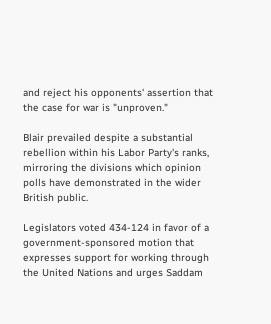and reject his opponents' assertion that the case for war is "unproven."

Blair prevailed despite a substantial rebellion within his Labor Party's ranks, mirroring the divisions which opinion polls have demonstrated in the wider British public.

Legislators voted 434-124 in favor of a government-sponsored motion that expresses support for working through the United Nations and urges Saddam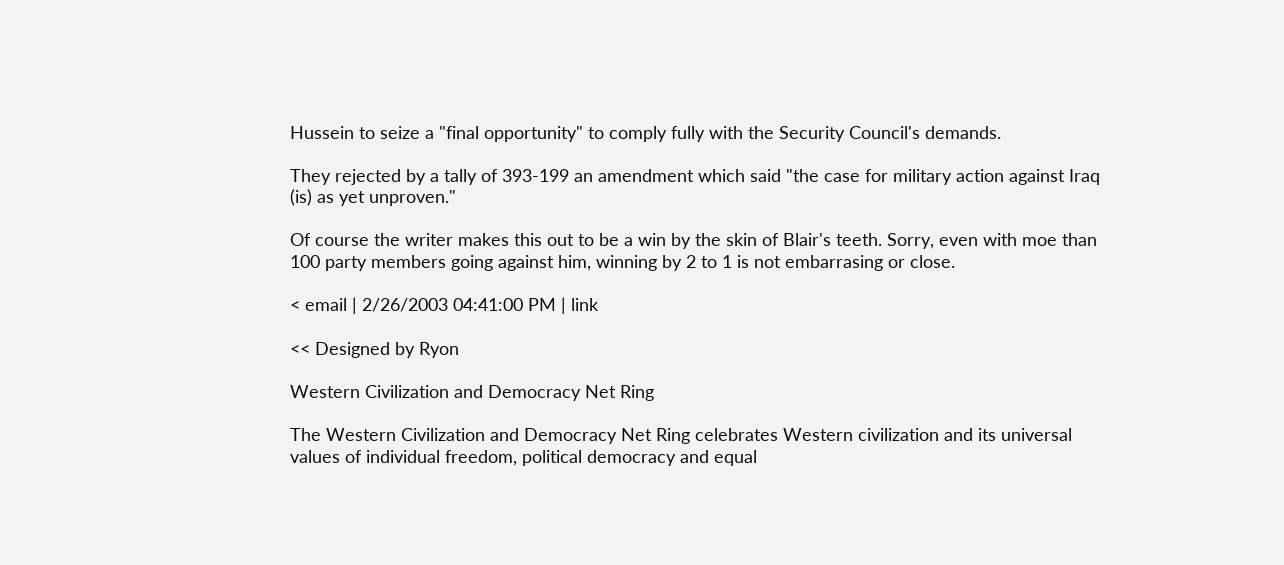Hussein to seize a "final opportunity" to comply fully with the Security Council's demands.

They rejected by a tally of 393-199 an amendment which said "the case for military action against Iraq (is) as yet unproven."

Of course the writer makes this out to be a win by the skin of Blair's teeth. Sorry, even with moe than 100 party members going against him, winning by 2 to 1 is not embarrasing or close.

< email | 2/26/2003 04:41:00 PM | link

<< Designed by Ryon

Western Civilization and Democracy Net Ring

The Western Civilization and Democracy Net Ring celebrates Western civilization and its universal values of individual freedom, political democracy and equal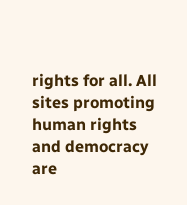rights for all. All sites promoting human rights and democracy are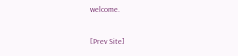welcome.

[Prev Site]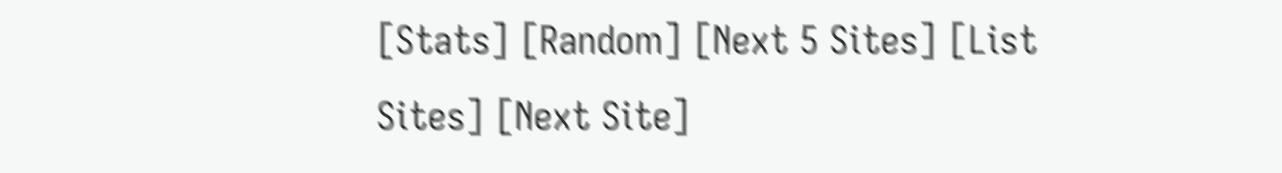[Stats] [Random] [Next 5 Sites] [List Sites] [Next Site]